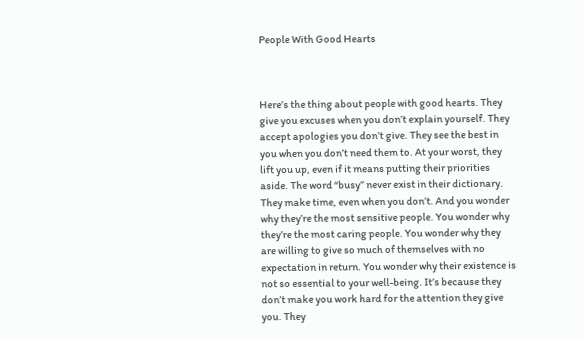People With Good Hearts



Here’s the thing about people with good hearts. They give you excuses when you don’t explain yourself. They accept apologies you don’t give. They see the best in you when you don’t need them to. At your worst, they lift you up, even if it means putting their priorities aside. The word “busy” never exist in their dictionary. They make time, even when you don’t. And you wonder why they’re the most sensitive people. You wonder why they’re the most caring people. You wonder why they are willing to give so much of themselves with no expectation in return. You wonder why their existence is not so essential to your well-being. It’s because they don’t make you work hard for the attention they give you. They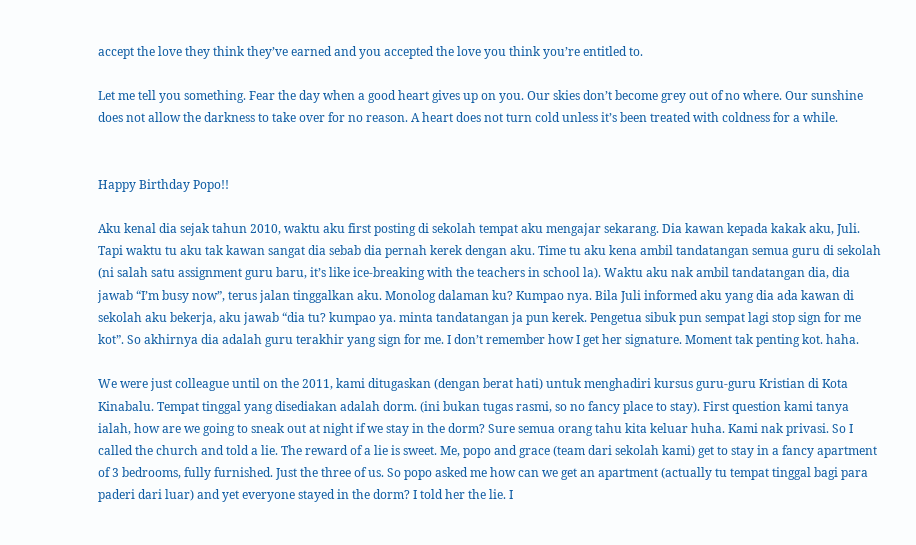accept the love they think they’ve earned and you accepted the love you think you’re entitled to.

Let me tell you something. Fear the day when a good heart gives up on you. Our skies don’t become grey out of no where. Our sunshine does not allow the darkness to take over for no reason. A heart does not turn cold unless it’s been treated with coldness for a while.


Happy Birthday Popo!!

Aku kenal dia sejak tahun 2010, waktu aku first posting di sekolah tempat aku mengajar sekarang. Dia kawan kepada kakak aku, Juli. Tapi waktu tu aku tak kawan sangat dia sebab dia pernah kerek dengan aku. Time tu aku kena ambil tandatangan semua guru di sekolah (ni salah satu assignment guru baru, it’s like ice-breaking with the teachers in school la). Waktu aku nak ambil tandatangan dia, dia jawab “I’m busy now”, terus jalan tinggalkan aku. Monolog dalaman ku? Kumpao nya. Bila Juli informed aku yang dia ada kawan di sekolah aku bekerja, aku jawab “dia tu? kumpao ya. minta tandatangan ja pun kerek. Pengetua sibuk pun sempat lagi stop sign for me kot”. So akhirnya dia adalah guru terakhir yang sign for me. I don’t remember how I get her signature. Moment tak penting kot. haha.

We were just colleague until on the 2011, kami ditugaskan (dengan berat hati) untuk menghadiri kursus guru-guru Kristian di Kota Kinabalu. Tempat tinggal yang disediakan adalah dorm. (ini bukan tugas rasmi, so no fancy place to stay). First question kami tanya ialah, how are we going to sneak out at night if we stay in the dorm? Sure semua orang tahu kita keluar huha. Kami nak privasi. So I called the church and told a lie. The reward of a lie is sweet. Me, popo and grace (team dari sekolah kami) get to stay in a fancy apartment of 3 bedrooms, fully furnished. Just the three of us. So popo asked me how can we get an apartment (actually tu tempat tinggal bagi para paderi dari luar) and yet everyone stayed in the dorm? I told her the lie. I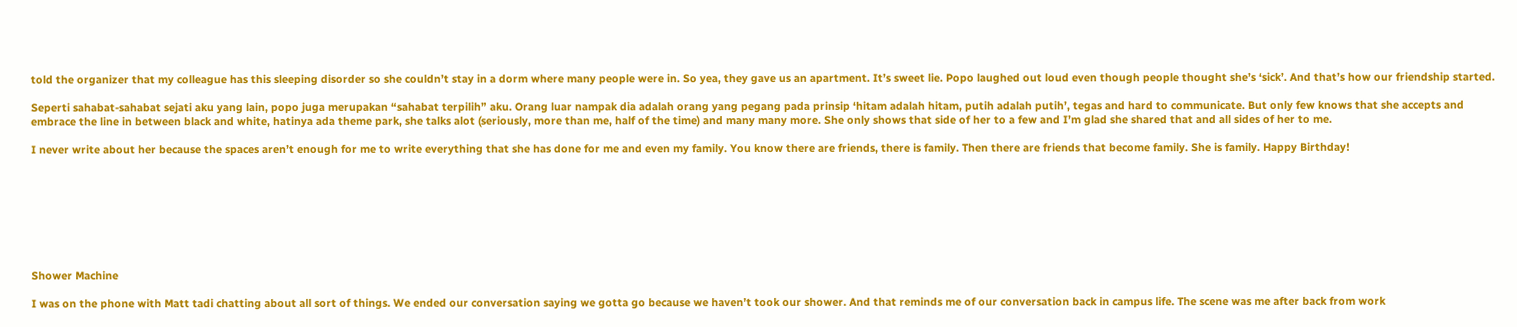told the organizer that my colleague has this sleeping disorder so she couldn’t stay in a dorm where many people were in. So yea, they gave us an apartment. It’s sweet lie. Popo laughed out loud even though people thought she’s ‘sick’. And that’s how our friendship started.

Seperti sahabat-sahabat sejati aku yang lain, popo juga merupakan “sahabat terpilih” aku. Orang luar nampak dia adalah orang yang pegang pada prinsip ‘hitam adalah hitam, putih adalah putih’, tegas and hard to communicate. But only few knows that she accepts and embrace the line in between black and white, hatinya ada theme park, she talks alot (seriously, more than me, half of the time) and many many more. She only shows that side of her to a few and I’m glad she shared that and all sides of her to me.

I never write about her because the spaces aren’t enough for me to write everything that she has done for me and even my family. You know there are friends, there is family. Then there are friends that become family. She is family. Happy Birthday!








Shower Machine

I was on the phone with Matt tadi chatting about all sort of things. We ended our conversation saying we gotta go because we haven’t took our shower. And that reminds me of our conversation back in campus life. The scene was me after back from work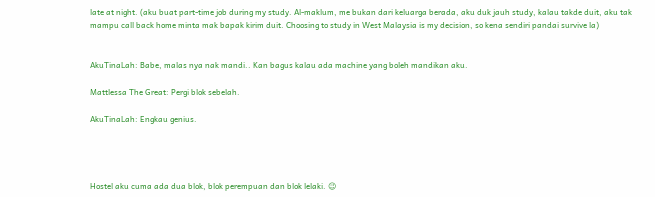late at night. (aku buat part-time job during my study. Al-maklum, me bukan dari keluarga berada, aku duk jauh study, kalau takde duit, aku tak mampu call back home minta mak bapak kirim duit. Choosing to study in West Malaysia is my decision, so kena sendiri pandai survive la)


AkuTinaLah: Babe, malas nya nak mandi.. Kan bagus kalau ada machine yang boleh mandikan aku.

Mattlessa The Great: Pergi blok sebelah.

AkuTinaLah: Engkau genius.




Hostel aku cuma ada dua blok, blok perempuan dan blok lelaki. 😉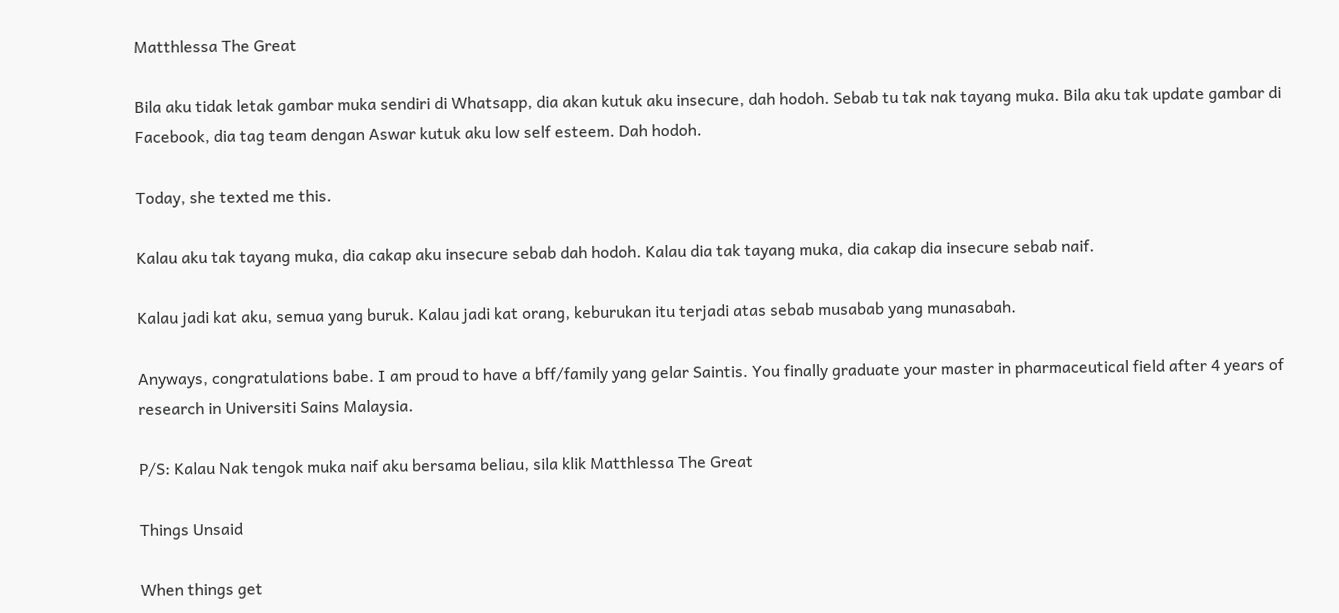Matthlessa The Great

Bila aku tidak letak gambar muka sendiri di Whatsapp, dia akan kutuk aku insecure, dah hodoh. Sebab tu tak nak tayang muka. Bila aku tak update gambar di Facebook, dia tag team dengan Aswar kutuk aku low self esteem. Dah hodoh.

Today, she texted me this.

Kalau aku tak tayang muka, dia cakap aku insecure sebab dah hodoh. Kalau dia tak tayang muka, dia cakap dia insecure sebab naif.

Kalau jadi kat aku, semua yang buruk. Kalau jadi kat orang, keburukan itu terjadi atas sebab musabab yang munasabah.

Anyways, congratulations babe. I am proud to have a bff/family yang gelar Saintis. You finally graduate your master in pharmaceutical field after 4 years of research in Universiti Sains Malaysia.

P/S: Kalau Nak tengok muka naif aku bersama beliau, sila klik Matthlessa The Great

Things Unsaid

When things get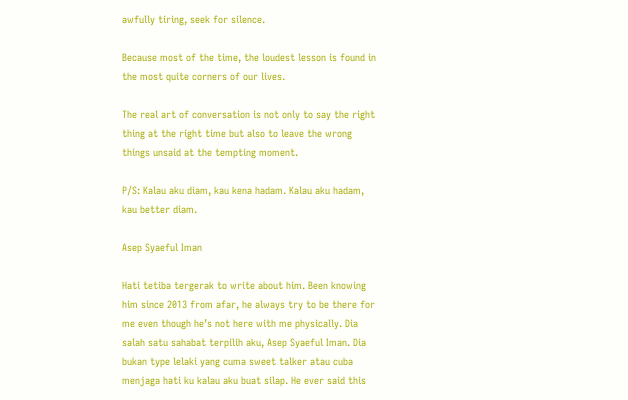awfully tiring, seek for silence.

Because most of the time, the loudest lesson is found in the most quite corners of our lives.

The real art of conversation is not only to say the right thing at the right time but also to leave the wrong things unsaid at the tempting moment.

P/S: Kalau aku diam, kau kena hadam. Kalau aku hadam, kau better diam.

Asep Syaeful Iman

Hati tetiba tergerak to write about him. Been knowing him since 2013 from afar, he always try to be there for me even though he’s not here with me physically. Dia salah satu sahabat terpilih aku, Asep Syaeful Iman. Dia bukan type lelaki yang cuma sweet talker atau cuba menjaga hati ku kalau aku buat silap. He ever said this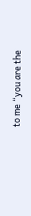to me “you are the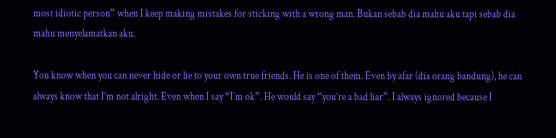most idiotic person” when I keep making mistakes for sticking with a wrong man. Bukan sebab dia mahu aku tapi sebab dia mahu menyelamatkan aku.

You know when you can never hide or lie to your own true friends. He is one of them. Even by afar (dia orang bandung), he can always know that I’m not alright. Even when I say “I’m ok”. He would say “you’re a bad liar”. I always ignored because I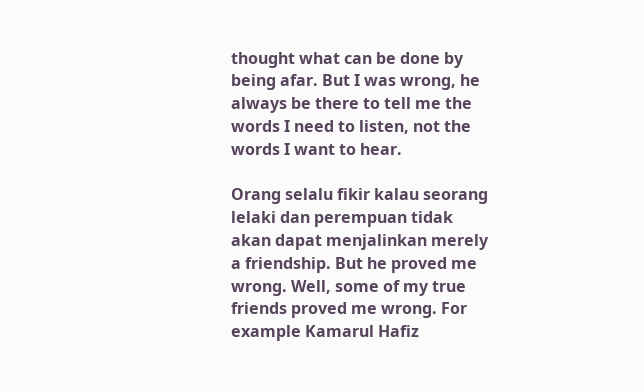thought what can be done by being afar. But I was wrong, he always be there to tell me the words I need to listen, not the words I want to hear.

Orang selalu fikir kalau seorang lelaki dan perempuan tidak akan dapat menjalinkan merely a friendship. But he proved me wrong. Well, some of my true friends proved me wrong. For example Kamarul Hafiz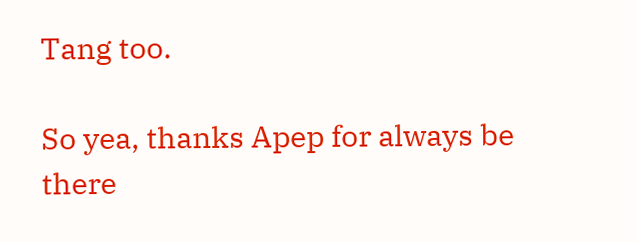Tang too.

So yea, thanks Apep for always be there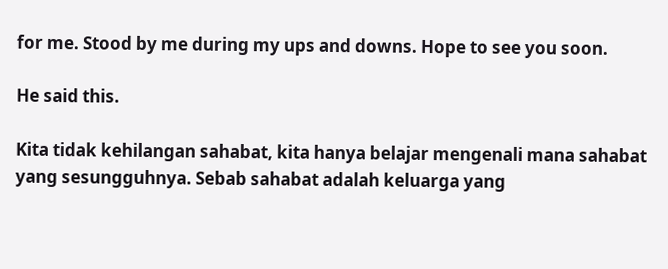for me. Stood by me during my ups and downs. Hope to see you soon.

He said this.

Kita tidak kehilangan sahabat, kita hanya belajar mengenali mana sahabat yang sesungguhnya. Sebab sahabat adalah keluarga yang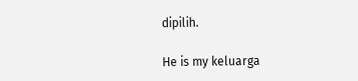dipilih.

He is my keluarga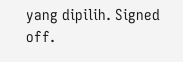yang dipilih. Signed off.